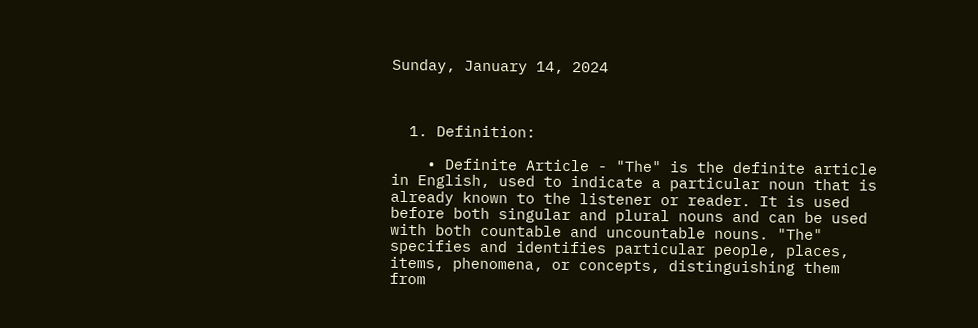Sunday, January 14, 2024



  1. Definition:

    • Definite Article - "The" is the definite article in English, used to indicate a particular noun that is already known to the listener or reader. It is used before both singular and plural nouns and can be used with both countable and uncountable nouns. "The" specifies and identifies particular people, places, items, phenomena, or concepts, distinguishing them from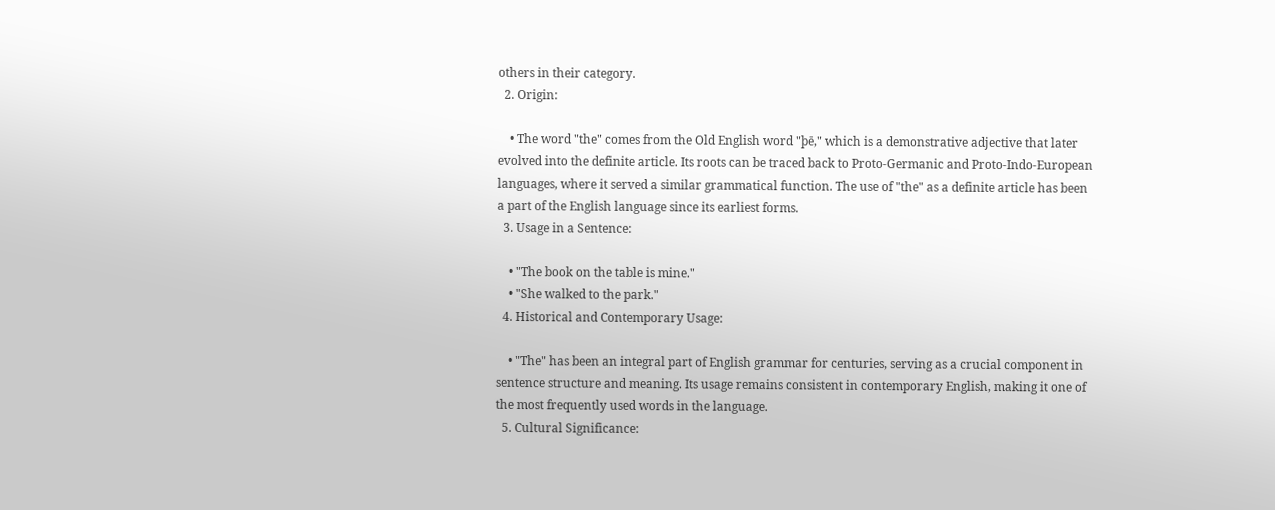others in their category.
  2. Origin:

    • The word "the" comes from the Old English word "þē," which is a demonstrative adjective that later evolved into the definite article. Its roots can be traced back to Proto-Germanic and Proto-Indo-European languages, where it served a similar grammatical function. The use of "the" as a definite article has been a part of the English language since its earliest forms.
  3. Usage in a Sentence:

    • "The book on the table is mine."
    • "She walked to the park."
  4. Historical and Contemporary Usage:

    • "The" has been an integral part of English grammar for centuries, serving as a crucial component in sentence structure and meaning. Its usage remains consistent in contemporary English, making it one of the most frequently used words in the language.
  5. Cultural Significance: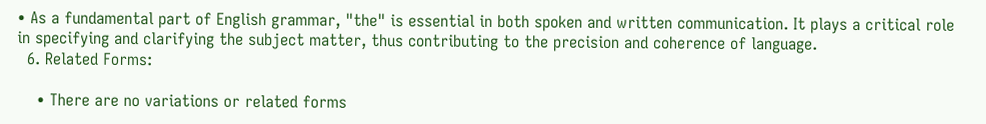• As a fundamental part of English grammar, "the" is essential in both spoken and written communication. It plays a critical role in specifying and clarifying the subject matter, thus contributing to the precision and coherence of language.
  6. Related Forms:

    • There are no variations or related forms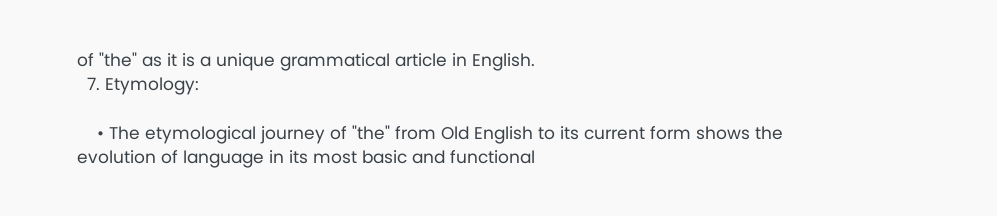of "the" as it is a unique grammatical article in English.
  7. Etymology:

    • The etymological journey of "the" from Old English to its current form shows the evolution of language in its most basic and functional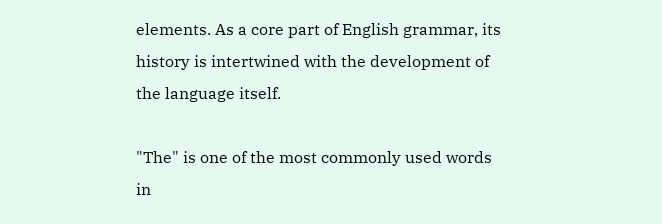elements. As a core part of English grammar, its history is intertwined with the development of the language itself.

"The" is one of the most commonly used words in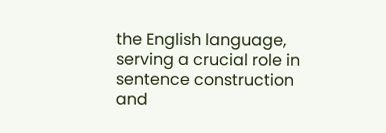the English language, serving a crucial role in sentence construction and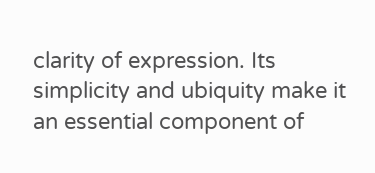clarity of expression. Its simplicity and ubiquity make it an essential component of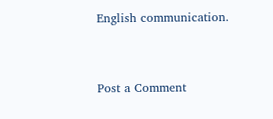English communication.



Post a Comment